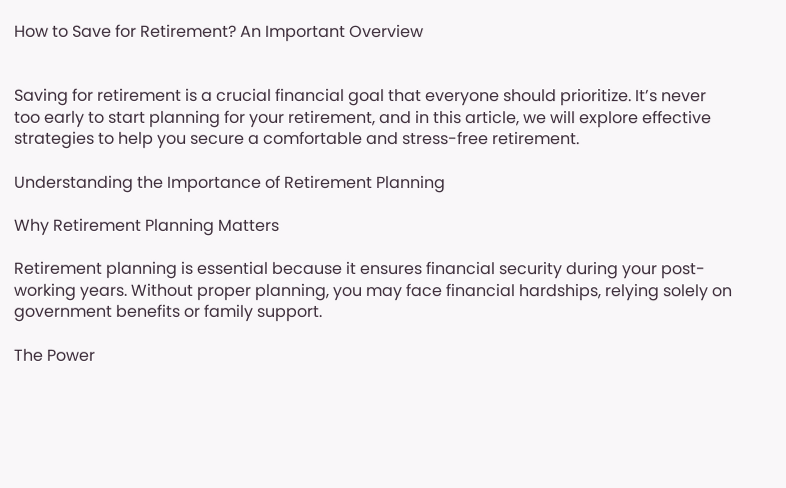How to Save for Retirement? An Important Overview


Saving for retirement is a crucial financial goal that everyone should prioritize. It’s never too early to start planning for your retirement, and in this article, we will explore effective strategies to help you secure a comfortable and stress-free retirement.

Understanding the Importance of Retirement Planning

Why Retirement Planning Matters

Retirement planning is essential because it ensures financial security during your post-working years. Without proper planning, you may face financial hardships, relying solely on government benefits or family support.

The Power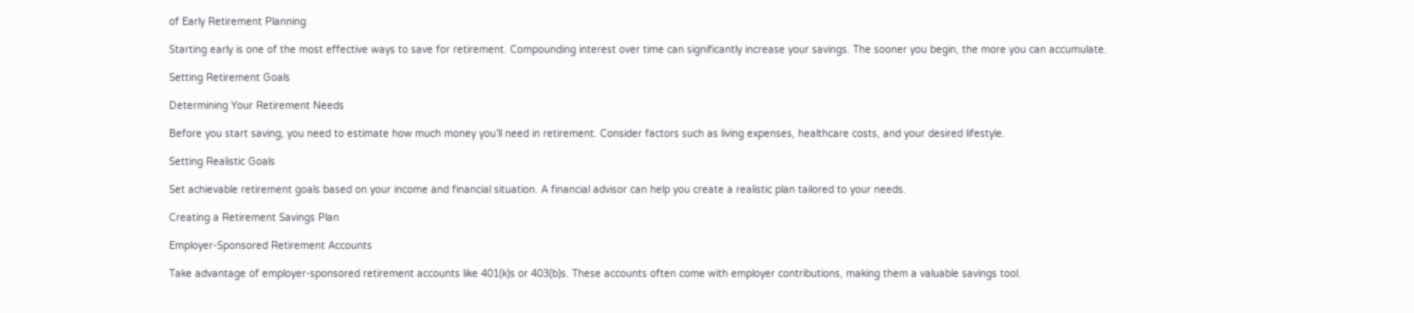of Early Retirement Planning

Starting early is one of the most effective ways to save for retirement. Compounding interest over time can significantly increase your savings. The sooner you begin, the more you can accumulate.

Setting Retirement Goals

Determining Your Retirement Needs

Before you start saving, you need to estimate how much money you’ll need in retirement. Consider factors such as living expenses, healthcare costs, and your desired lifestyle.

Setting Realistic Goals

Set achievable retirement goals based on your income and financial situation. A financial advisor can help you create a realistic plan tailored to your needs.

Creating a Retirement Savings Plan

Employer-Sponsored Retirement Accounts

Take advantage of employer-sponsored retirement accounts like 401(k)s or 403(b)s. These accounts often come with employer contributions, making them a valuable savings tool.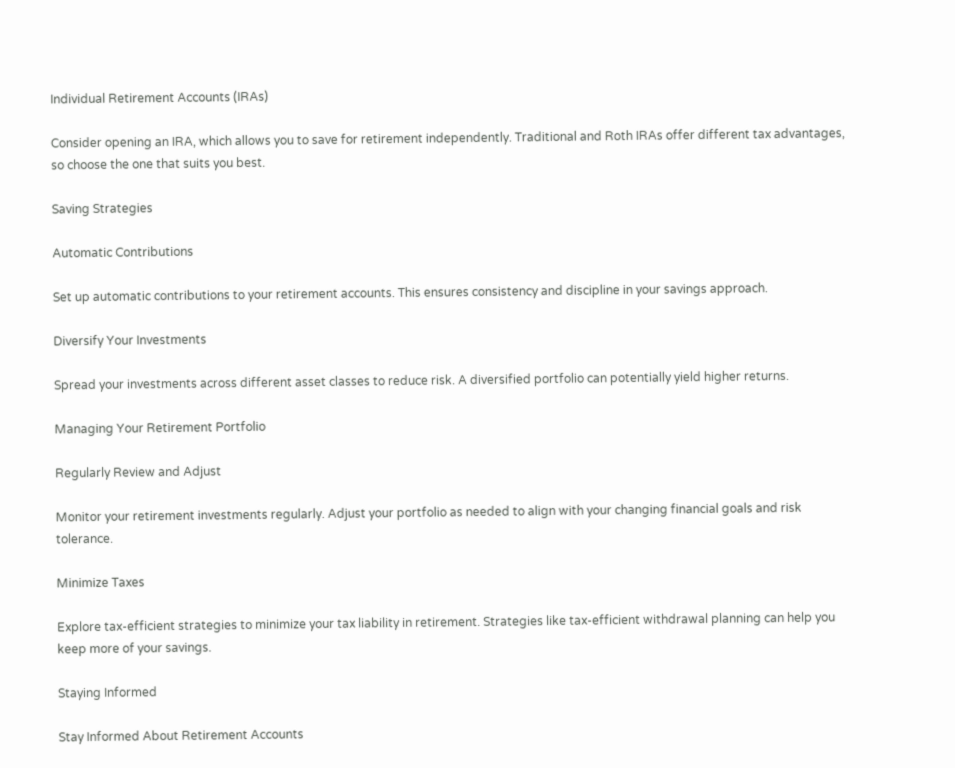Individual Retirement Accounts (IRAs)

Consider opening an IRA, which allows you to save for retirement independently. Traditional and Roth IRAs offer different tax advantages, so choose the one that suits you best.

Saving Strategies

Automatic Contributions

Set up automatic contributions to your retirement accounts. This ensures consistency and discipline in your savings approach.

Diversify Your Investments

Spread your investments across different asset classes to reduce risk. A diversified portfolio can potentially yield higher returns.

Managing Your Retirement Portfolio

Regularly Review and Adjust

Monitor your retirement investments regularly. Adjust your portfolio as needed to align with your changing financial goals and risk tolerance.

Minimize Taxes

Explore tax-efficient strategies to minimize your tax liability in retirement. Strategies like tax-efficient withdrawal planning can help you keep more of your savings.

Staying Informed

Stay Informed About Retirement Accounts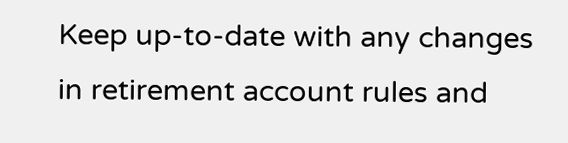Keep up-to-date with any changes in retirement account rules and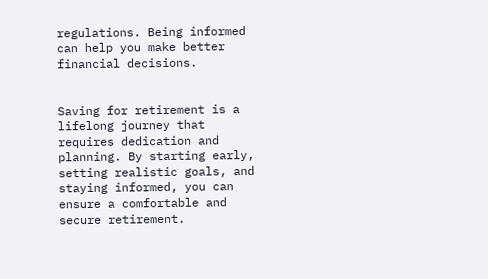regulations. Being informed can help you make better financial decisions.


Saving for retirement is a lifelong journey that requires dedication and planning. By starting early, setting realistic goals, and staying informed, you can ensure a comfortable and secure retirement.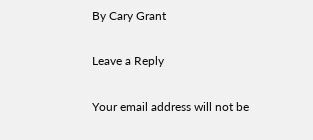By Cary Grant

Leave a Reply

Your email address will not be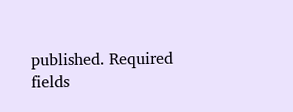published. Required fields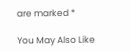are marked *

You May Also Like